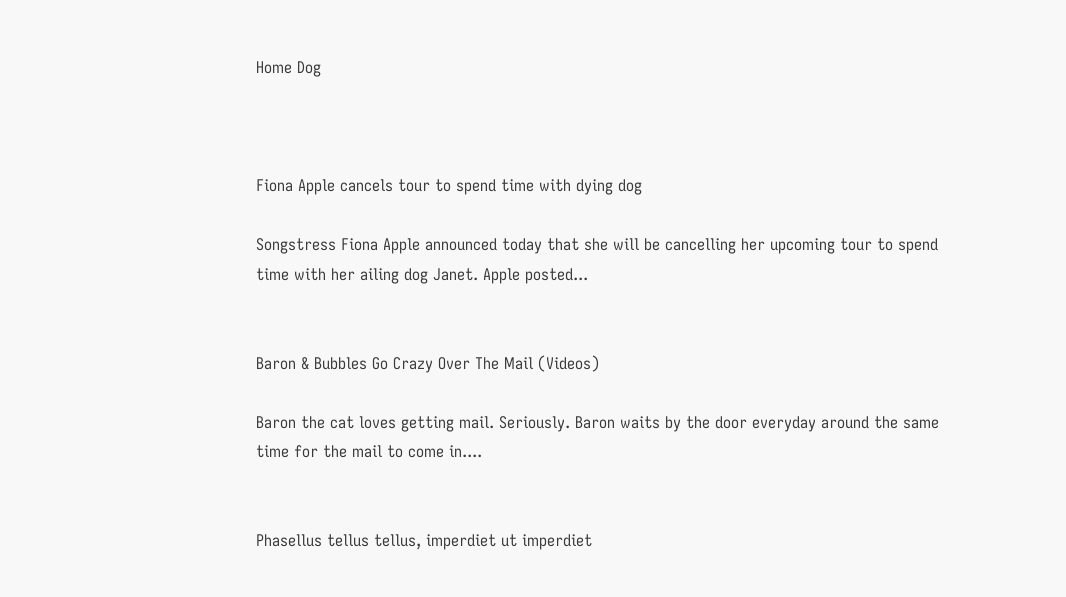Home Dog



Fiona Apple cancels tour to spend time with dying dog

Songstress Fiona Apple announced today that she will be cancelling her upcoming tour to spend time with her ailing dog Janet. Apple posted...


Baron & Bubbles Go Crazy Over The Mail (Videos)

Baron the cat loves getting mail. Seriously. Baron waits by the door everyday around the same time for the mail to come in....


Phasellus tellus tellus, imperdiet ut imperdiet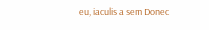eu, iaculis a sem Donec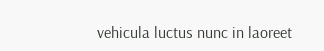vehicula luctus nunc in laoreet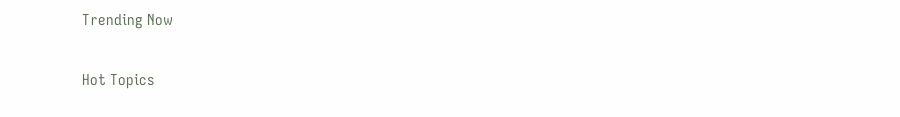Trending Now

Hot Topics